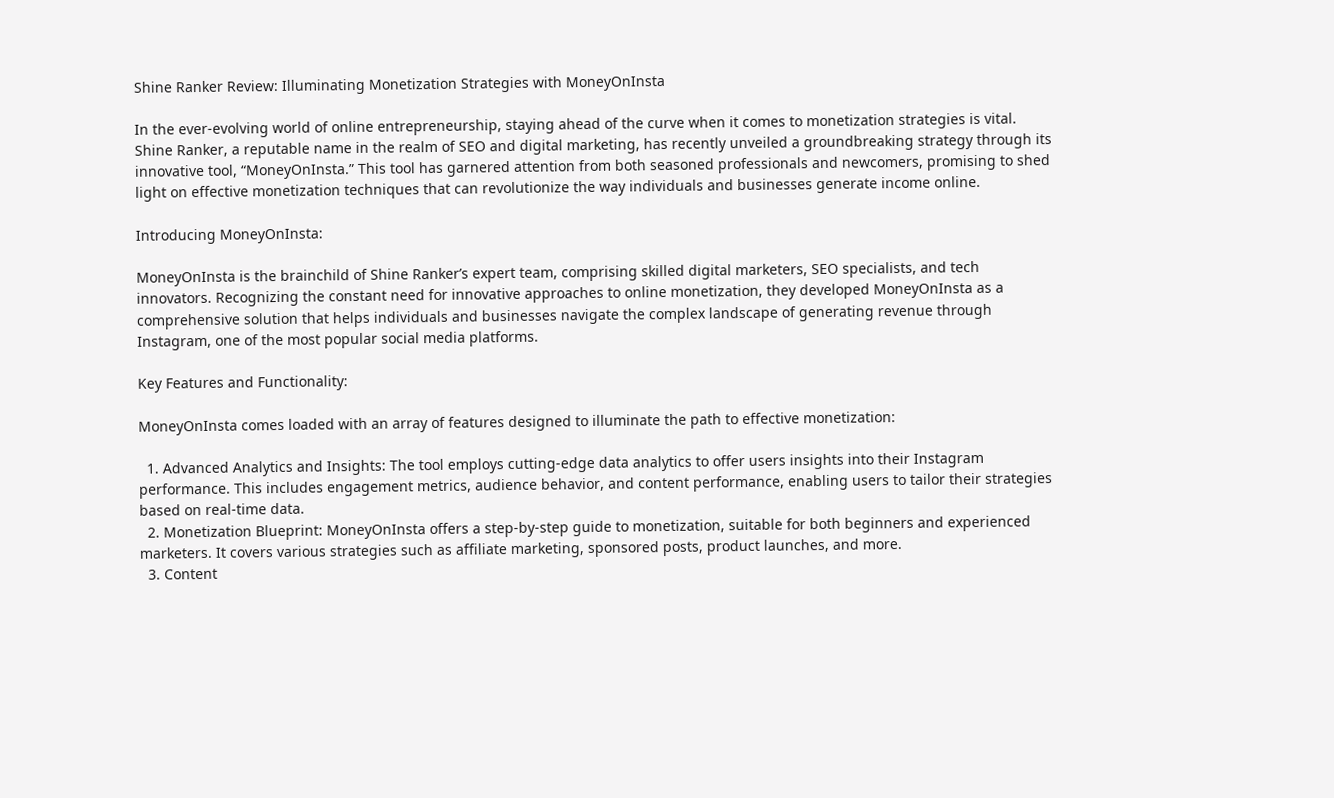Shine Ranker Review: Illuminating Monetization Strategies with MoneyOnInsta

In the ever-evolving world of online entrepreneurship, staying ahead of the curve when it comes to monetization strategies is vital. Shine Ranker, a reputable name in the realm of SEO and digital marketing, has recently unveiled a groundbreaking strategy through its innovative tool, “MoneyOnInsta.” This tool has garnered attention from both seasoned professionals and newcomers, promising to shed light on effective monetization techniques that can revolutionize the way individuals and businesses generate income online.

Introducing MoneyOnInsta:

MoneyOnInsta is the brainchild of Shine Ranker’s expert team, comprising skilled digital marketers, SEO specialists, and tech innovators. Recognizing the constant need for innovative approaches to online monetization, they developed MoneyOnInsta as a comprehensive solution that helps individuals and businesses navigate the complex landscape of generating revenue through Instagram, one of the most popular social media platforms.

Key Features and Functionality:

MoneyOnInsta comes loaded with an array of features designed to illuminate the path to effective monetization:

  1. Advanced Analytics and Insights: The tool employs cutting-edge data analytics to offer users insights into their Instagram performance. This includes engagement metrics, audience behavior, and content performance, enabling users to tailor their strategies based on real-time data.
  2. Monetization Blueprint: MoneyOnInsta offers a step-by-step guide to monetization, suitable for both beginners and experienced marketers. It covers various strategies such as affiliate marketing, sponsored posts, product launches, and more.
  3. Content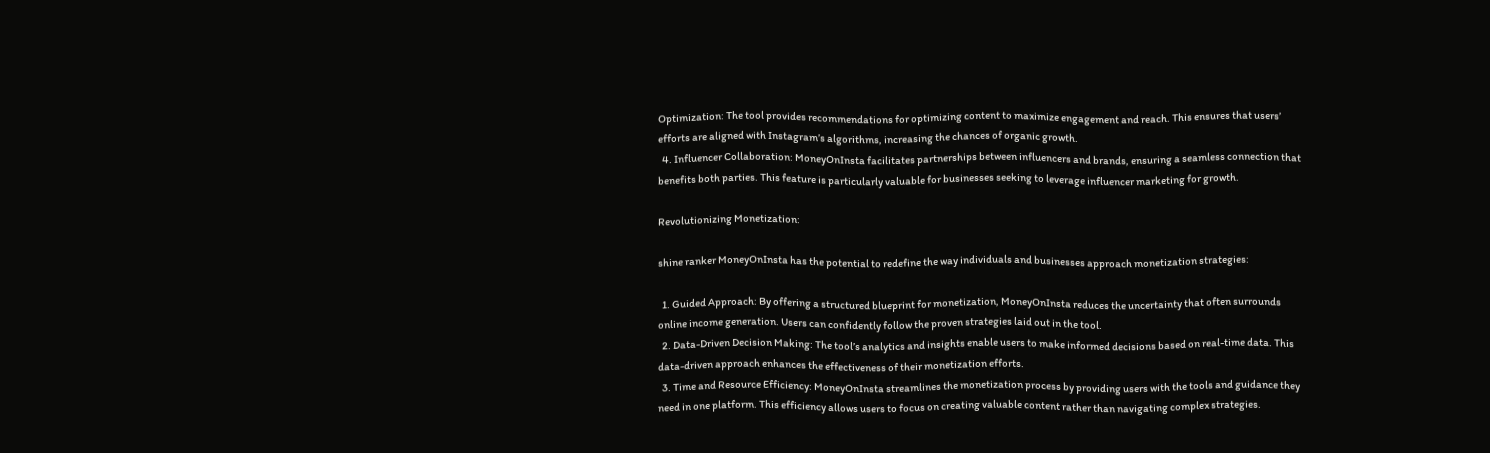Optimization: The tool provides recommendations for optimizing content to maximize engagement and reach. This ensures that users’ efforts are aligned with Instagram’s algorithms, increasing the chances of organic growth.
  4. Influencer Collaboration: MoneyOnInsta facilitates partnerships between influencers and brands, ensuring a seamless connection that benefits both parties. This feature is particularly valuable for businesses seeking to leverage influencer marketing for growth.

Revolutionizing Monetization:

shine ranker MoneyOnInsta has the potential to redefine the way individuals and businesses approach monetization strategies:

  1. Guided Approach: By offering a structured blueprint for monetization, MoneyOnInsta reduces the uncertainty that often surrounds online income generation. Users can confidently follow the proven strategies laid out in the tool.
  2. Data-Driven Decision Making: The tool’s analytics and insights enable users to make informed decisions based on real-time data. This data-driven approach enhances the effectiveness of their monetization efforts.
  3. Time and Resource Efficiency: MoneyOnInsta streamlines the monetization process by providing users with the tools and guidance they need in one platform. This efficiency allows users to focus on creating valuable content rather than navigating complex strategies.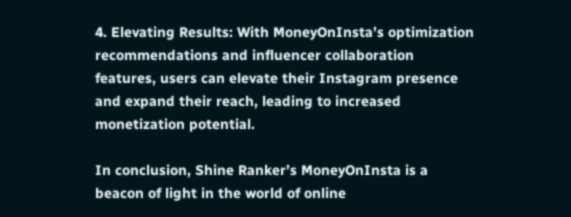4. Elevating Results: With MoneyOnInsta’s optimization recommendations and influencer collaboration features, users can elevate their Instagram presence and expand their reach, leading to increased monetization potential.

In conclusion, Shine Ranker’s MoneyOnInsta is a beacon of light in the world of online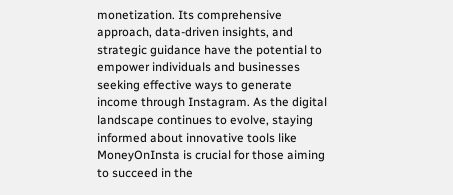monetization. Its comprehensive approach, data-driven insights, and strategic guidance have the potential to empower individuals and businesses seeking effective ways to generate income through Instagram. As the digital landscape continues to evolve, staying informed about innovative tools like MoneyOnInsta is crucial for those aiming to succeed in the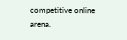competitive online arena.